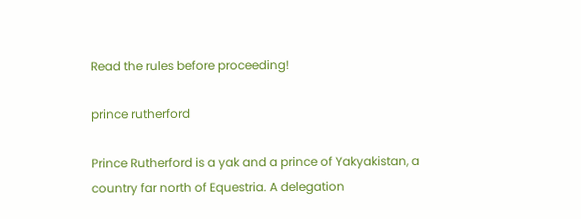Read the rules before proceeding!

prince rutherford

Prince Rutherford is a yak and a prince of Yakyakistan, a country far north of Equestria. A delegation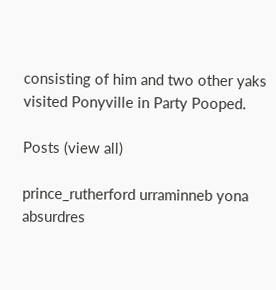consisting of him and two other yaks visited Ponyville in Party Pooped.

Posts (view all)

prince_rutherford urraminneb yona
absurdres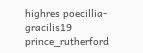highres poecillia-gracilis19 prince_rutherford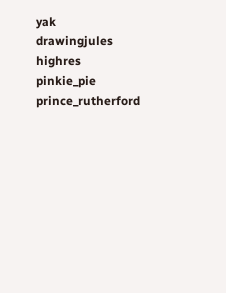yak
drawingjules highres pinkie_pie prince_rutherford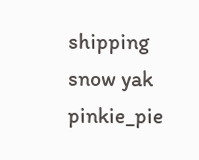shipping snow yak
pinkie_pie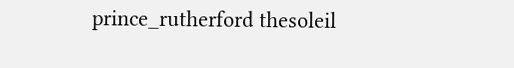prince_rutherford thesoleil